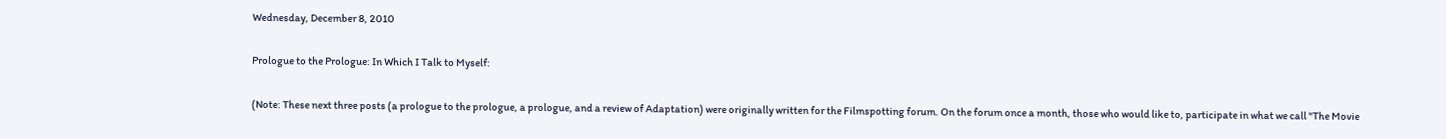Wednesday, December 8, 2010

Prologue to the Prologue: In Which I Talk to Myself:

(Note: These next three posts (a prologue to the prologue, a prologue, and a review of Adaptation) were originally written for the Filmspotting forum. On the forum once a month, those who would like to, participate in what we call "The Movie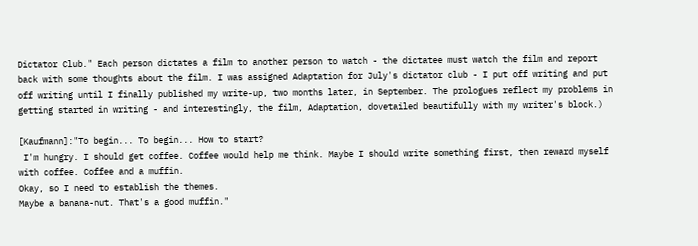Dictator Club." Each person dictates a film to another person to watch - the dictatee must watch the film and report back with some thoughts about the film. I was assigned Adaptation for July's dictator club - I put off writing and put off writing until I finally published my write-up, two months later, in September. The prologues reflect my problems in getting started in writing - and interestingly, the film, Adaptation, dovetailed beautifully with my writer's block.)

[Kaufmann]:"To begin... To begin... How to start?
 I'm hungry. I should get coffee. Coffee would help me think. Maybe I should write something first, then reward myself with coffee. Coffee and a muffin.
Okay, so I need to establish the themes.
Maybe a banana-nut. That's a good muffin."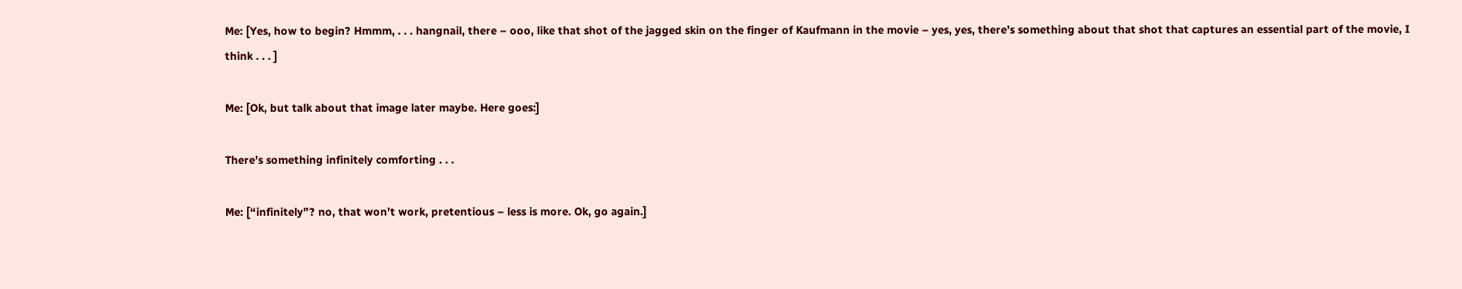Me: [Yes, how to begin? Hmmm, . . . hangnail, there – ooo, like that shot of the jagged skin on the finger of Kaufmann in the movie – yes, yes, there’s something about that shot that captures an essential part of the movie, I think . . . ]

Me: [Ok, but talk about that image later maybe. Here goes:]

There’s something infinitely comforting . . .

Me: [“infinitely”? no, that won’t work, pretentious – less is more. Ok, go again.]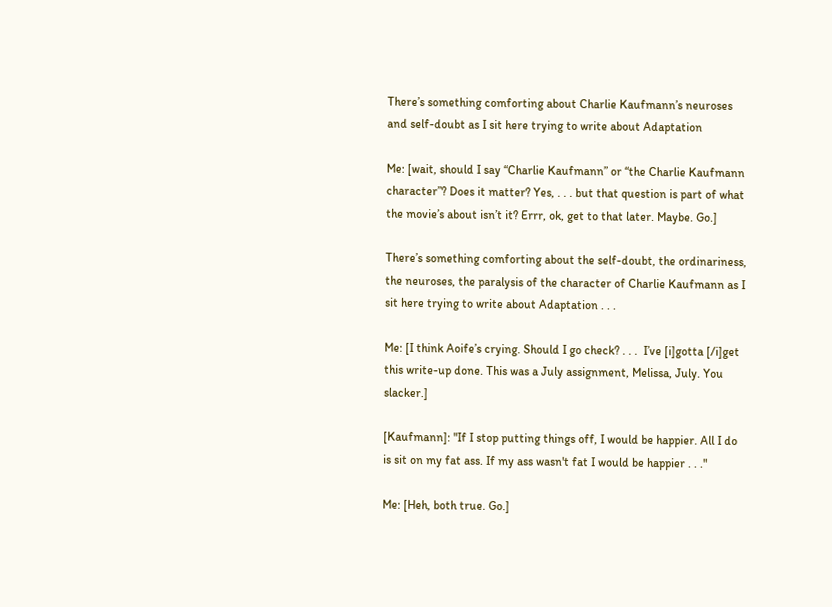There’s something comforting about Charlie Kaufmann’s neuroses and self-doubt as I sit here trying to write about Adaptation

Me: [wait, should I say “Charlie Kaufmann” or “the Charlie Kaufmann character”? Does it matter? Yes, . . . but that question is part of what the movie’s about isn’t it? Errr, ok, get to that later. Maybe. Go.]

There’s something comforting about the self-doubt, the ordinariness, the neuroses, the paralysis of the character of Charlie Kaufmann as I sit here trying to write about Adaptation . . .

Me: [I think Aoife’s crying. Should I go check? . . .  I’ve [i]gotta [/i]get this write-up done. This was a July assignment, Melissa, July. You slacker.]

[Kaufmann]: "If I stop putting things off, I would be happier. All I do is sit on my fat ass. If my ass wasn't fat I would be happier . . ."

Me: [Heh, both true. Go.]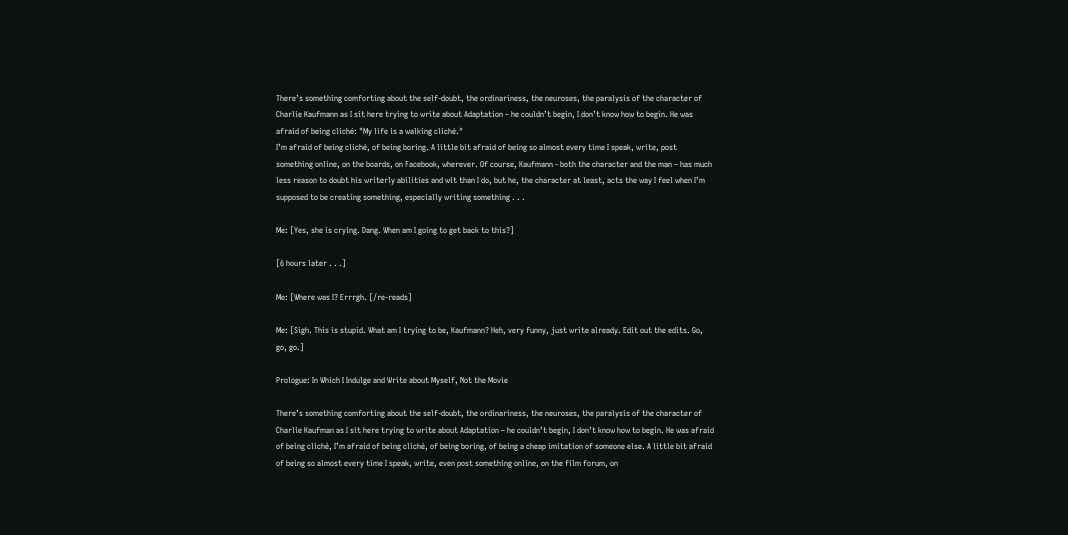There’s something comforting about the self-doubt, the ordinariness, the neuroses, the paralysis of the character of Charlie Kaufmann as I sit here trying to write about Adaptation – he couldn’t begin, I don’t know how to begin. He was afraid of being cliché: "My life is a walking cliché."
I’m afraid of being cliché, of being boring. A little bit afraid of being so almost every time I speak, write, post something online, on the boards, on Facebook, wherever. Of course, Kaufmann - both the character and the man – has much less reason to doubt his writerly abilities and wit than I do, but he, the character at least, acts the way I feel when I’m supposed to be creating something, especially writing something . . .

Me: [Yes, she is crying. Dang. When am I going to get back to this?]

[6 hours later . . .]

Me: [Where was I? Errrgh. [/re-reads]

Me: [Sigh. This is stupid. What am I trying to be, Kaufmann? Heh, very funny, just write already. Edit out the edits. Go, go, go.]

Prologue: In Which I Indulge and Write about Myself, Not the Movie

There’s something comforting about the self-doubt, the ordinariness, the neuroses, the paralysis of the character of Charlie Kaufman as I sit here trying to write about Adaptation – he couldn’t begin, I don’t know how to begin. He was afraid of being cliché, I’m afraid of being cliché, of being boring, of being a cheap imitation of someone else. A little bit afraid of being so almost every time I speak, write, even post something online, on the film forum, on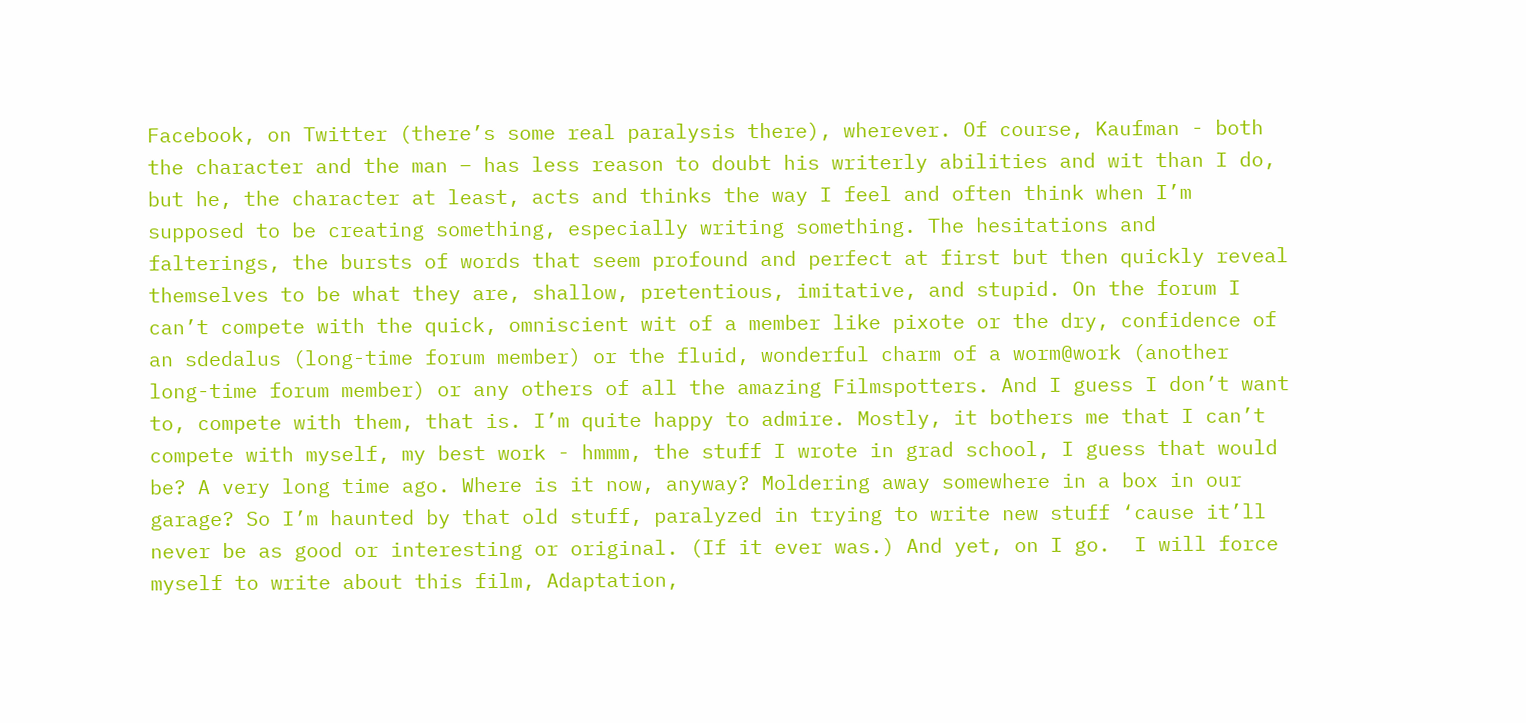Facebook, on Twitter (there’s some real paralysis there), wherever. Of course, Kaufman - both the character and the man – has less reason to doubt his writerly abilities and wit than I do, but he, the character at least, acts and thinks the way I feel and often think when I’m supposed to be creating something, especially writing something. The hesitations and falterings, the bursts of words that seem profound and perfect at first but then quickly reveal themselves to be what they are, shallow, pretentious, imitative, and stupid. On the forum I can’t compete with the quick, omniscient wit of a member like pixote or the dry, confidence of an sdedalus (long-time forum member) or the fluid, wonderful charm of a worm@work (another long-time forum member) or any others of all the amazing Filmspotters. And I guess I don’t want to, compete with them, that is. I’m quite happy to admire. Mostly, it bothers me that I can’t compete with myself, my best work - hmmm, the stuff I wrote in grad school, I guess that would be? A very long time ago. Where is it now, anyway? Moldering away somewhere in a box in our garage? So I’m haunted by that old stuff, paralyzed in trying to write new stuff ‘cause it’ll never be as good or interesting or original. (If it ever was.) And yet, on I go.  I will force myself to write about this film, Adaptation,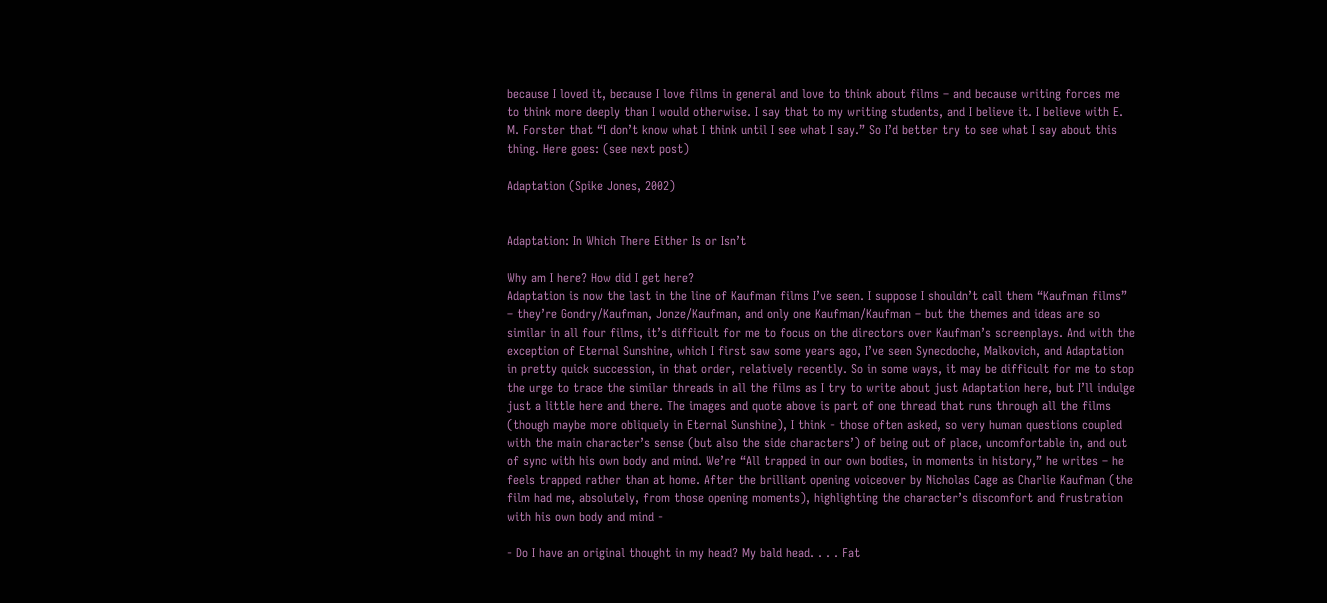because I loved it, because I love films in general and love to think about films – and because writing forces me to think more deeply than I would otherwise. I say that to my writing students, and I believe it. I believe with E. M. Forster that “I don’t know what I think until I see what I say.” So I’d better try to see what I say about this thing. Here goes: (see next post)

Adaptation (Spike Jones, 2002)


Adaptation: In Which There Either Is or Isn’t

Why am I here? How did I get here?
Adaptation is now the last in the line of Kaufman films I’ve seen. I suppose I shouldn’t call them “Kaufman films” – they’re Gondry/Kaufman, Jonze/Kaufman, and only one Kaufman/Kaufman – but the themes and ideas are so similar in all four films, it’s difficult for me to focus on the directors over Kaufman’s screenplays. And with the exception of Eternal Sunshine, which I first saw some years ago, I’ve seen Synecdoche, Malkovich, and Adaptation in pretty quick succession, in that order, relatively recently. So in some ways, it may be difficult for me to stop the urge to trace the similar threads in all the films as I try to write about just Adaptation here, but I’ll indulge just a little here and there. The images and quote above is part of one thread that runs through all the films (though maybe more obliquely in Eternal Sunshine), I think - those often asked, so very human questions coupled with the main character’s sense (but also the side characters’) of being out of place, uncomfortable in, and out of sync with his own body and mind. We’re “All trapped in our own bodies, in moments in history,” he writes – he feels trapped rather than at home. After the brilliant opening voiceover by Nicholas Cage as Charlie Kaufman (the film had me, absolutely, from those opening moments), highlighting the character’s discomfort and frustration with his own body and mind -

- Do I have an original thought in my head? My bald head. . . . Fat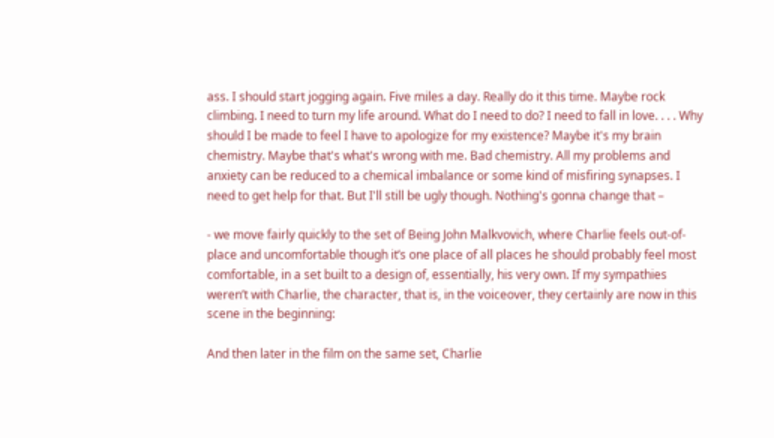ass. I should start jogging again. Five miles a day. Really do it this time. Maybe rock climbing. I need to turn my life around. What do I need to do? I need to fall in love. . . . Why should I be made to feel I have to apologize for my existence? Maybe it's my brain chemistry. Maybe that's what's wrong with me. Bad chemistry. All my problems and anxiety can be reduced to a chemical imbalance or some kind of misfiring synapses. I need to get help for that. But I'll still be ugly though. Nothing's gonna change that –

- we move fairly quickly to the set of Being John Malkvovich, where Charlie feels out-of-place and uncomfortable though it’s one place of all places he should probably feel most comfortable, in a set built to a design of, essentially, his very own. If my sympathies weren’t with Charlie, the character, that is, in the voiceover, they certainly are now in this scene in the beginning:

And then later in the film on the same set, Charlie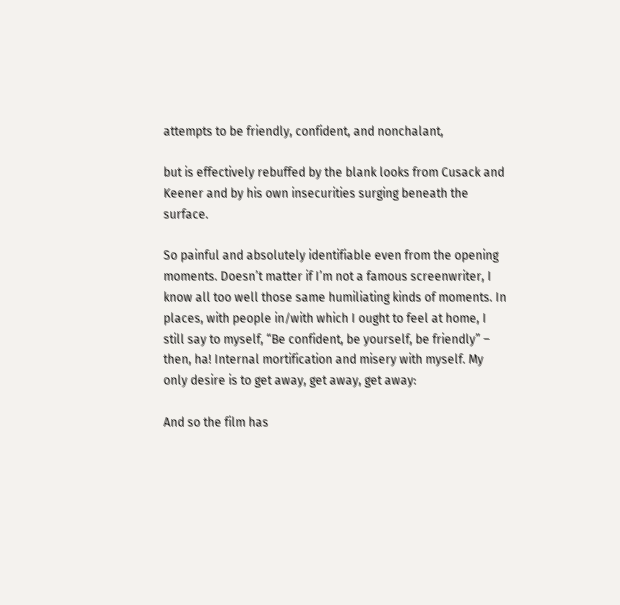attempts to be friendly, confident, and nonchalant,

but is effectively rebuffed by the blank looks from Cusack and Keener and by his own insecurities surging beneath the surface.

So painful and absolutely identifiable even from the opening moments. Doesn’t matter if I’m not a famous screenwriter, I know all too well those same humiliating kinds of moments. In places, with people in/with which I ought to feel at home, I still say to myself, “Be confident, be yourself, be friendly” – then, ha! Internal mortification and misery with myself. My only desire is to get away, get away, get away:

And so the film has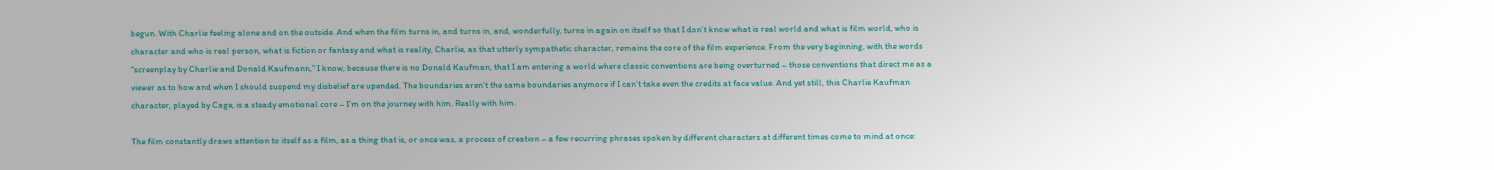begun. With Charlie feeling alone and on the outside. And when the film turns in, and turns in, and, wonderfully, turns in again on itself so that I don’t know what is real world and what is film world, who is character and who is real person, what is fiction or fantasy and what is reality, Charlie, as that utterly sympathetic character, remains the core of the film experience. From the very beginning, with the words “screenplay by Charlie and Donald Kaufmann,” I know, because there is no Donald Kaufman, that I am entering a world where classic conventions are being overturned – those conventions that direct me as a viewer as to how and when I should suspend my disbelief are upended. The boundaries aren’t the same boundaries anymore if I can’t take even the credits at face value. And yet still, this Charlie Kaufman character, played by Cage, is a steady emotional core – I’m on the journey with him. Really with him.

The film constantly draws attention to itself as a film, as a thing that is, or once was, a process of creation – a few recurring phrases spoken by different characters at different times come to mind at once: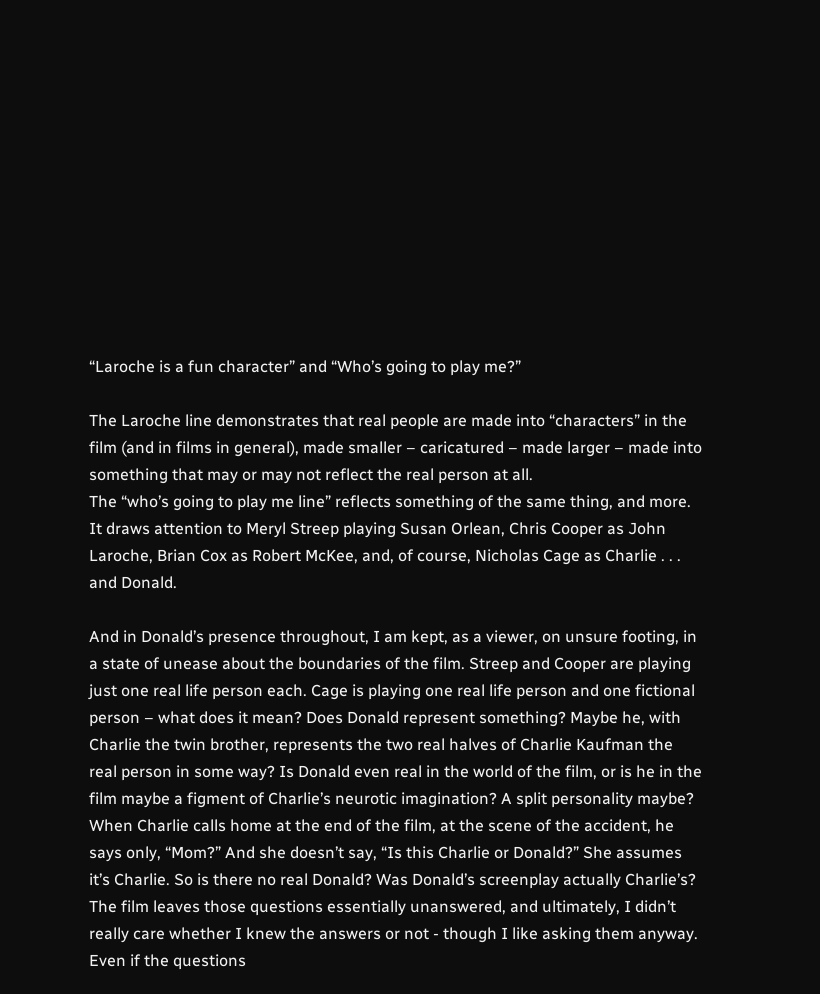“Laroche is a fun character” and “Who’s going to play me?”

The Laroche line demonstrates that real people are made into “characters” in the film (and in films in general), made smaller – caricatured – made larger – made into something that may or may not reflect the real person at all.
The “who’s going to play me line” reflects something of the same thing, and more. It draws attention to Meryl Streep playing Susan Orlean, Chris Cooper as John Laroche, Brian Cox as Robert McKee, and, of course, Nicholas Cage as Charlie . . . and Donald.

And in Donald’s presence throughout, I am kept, as a viewer, on unsure footing, in a state of unease about the boundaries of the film. Streep and Cooper are playing just one real life person each. Cage is playing one real life person and one fictional person – what does it mean? Does Donald represent something? Maybe he, with Charlie the twin brother, represents the two real halves of Charlie Kaufman the real person in some way? Is Donald even real in the world of the film, or is he in the film maybe a figment of Charlie’s neurotic imagination? A split personality maybe? When Charlie calls home at the end of the film, at the scene of the accident, he says only, “Mom?” And she doesn’t say, “Is this Charlie or Donald?” She assumes it’s Charlie. So is there no real Donald? Was Donald’s screenplay actually Charlie’s? The film leaves those questions essentially unanswered, and ultimately, I didn’t really care whether I knew the answers or not - though I like asking them anyway. Even if the questions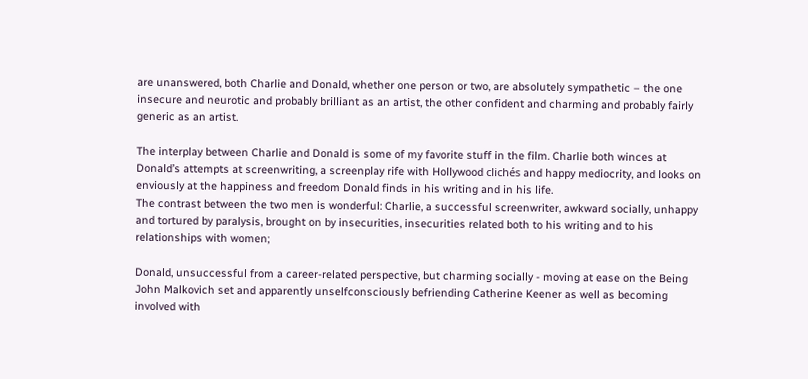are unanswered, both Charlie and Donald, whether one person or two, are absolutely sympathetic – the one insecure and neurotic and probably brilliant as an artist, the other confident and charming and probably fairly generic as an artist.

The interplay between Charlie and Donald is some of my favorite stuff in the film. Charlie both winces at Donald’s attempts at screenwriting, a screenplay rife with Hollywood clichés and happy mediocrity, and looks on enviously at the happiness and freedom Donald finds in his writing and in his life.
The contrast between the two men is wonderful: Charlie, a successful screenwriter, awkward socially, unhappy and tortured by paralysis, brought on by insecurities, insecurities related both to his writing and to his relationships with women;

Donald, unsuccessful from a career-related perspective, but charming socially - moving at ease on the Being John Malkovich set and apparently unselfconsciously befriending Catherine Keener as well as becoming involved with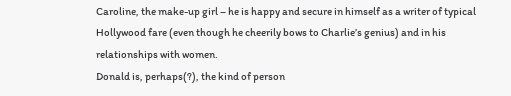Caroline, the make-up girl – he is happy and secure in himself as a writer of typical Hollywood fare (even though he cheerily bows to Charlie’s genius) and in his relationships with women.
Donald is, perhaps(?), the kind of person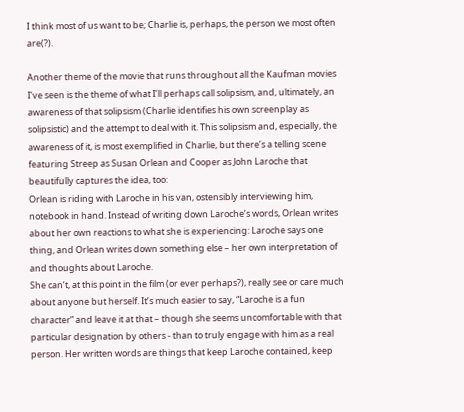I think most of us want to be; Charlie is, perhaps, the person we most often are(?).

Another theme of the movie that runs throughout all the Kaufman movies I’ve seen is the theme of what I’ll perhaps call solipsism, and, ultimately, an awareness of that solipsism (Charlie identifies his own screenplay as solipsistic) and the attempt to deal with it. This solipsism and, especially, the awareness of it, is most exemplified in Charlie, but there’s a telling scene featuring Streep as Susan Orlean and Cooper as John Laroche that beautifully captures the idea, too:
Orlean is riding with Laroche in his van, ostensibly interviewing him, notebook in hand. Instead of writing down Laroche’s words, Orlean writes about her own reactions to what she is experiencing: Laroche says one thing, and Orlean writes down something else – her own interpretation of and thoughts about Laroche.
She can’t, at this point in the film (or ever perhaps?), really see or care much about anyone but herself. It’s much easier to say, “Laroche is a fun character” and leave it at that – though she seems uncomfortable with that particular designation by others - than to truly engage with him as a real person. Her written words are things that keep Laroche contained, keep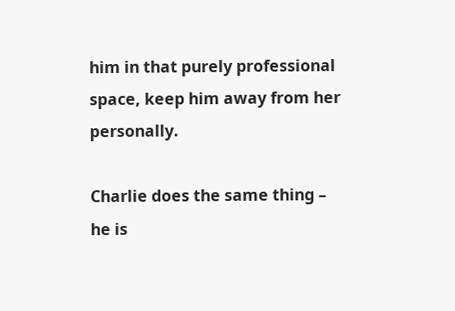him in that purely professional space, keep him away from her personally.

Charlie does the same thing – he is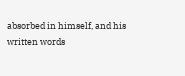absorbed in himself, and his written words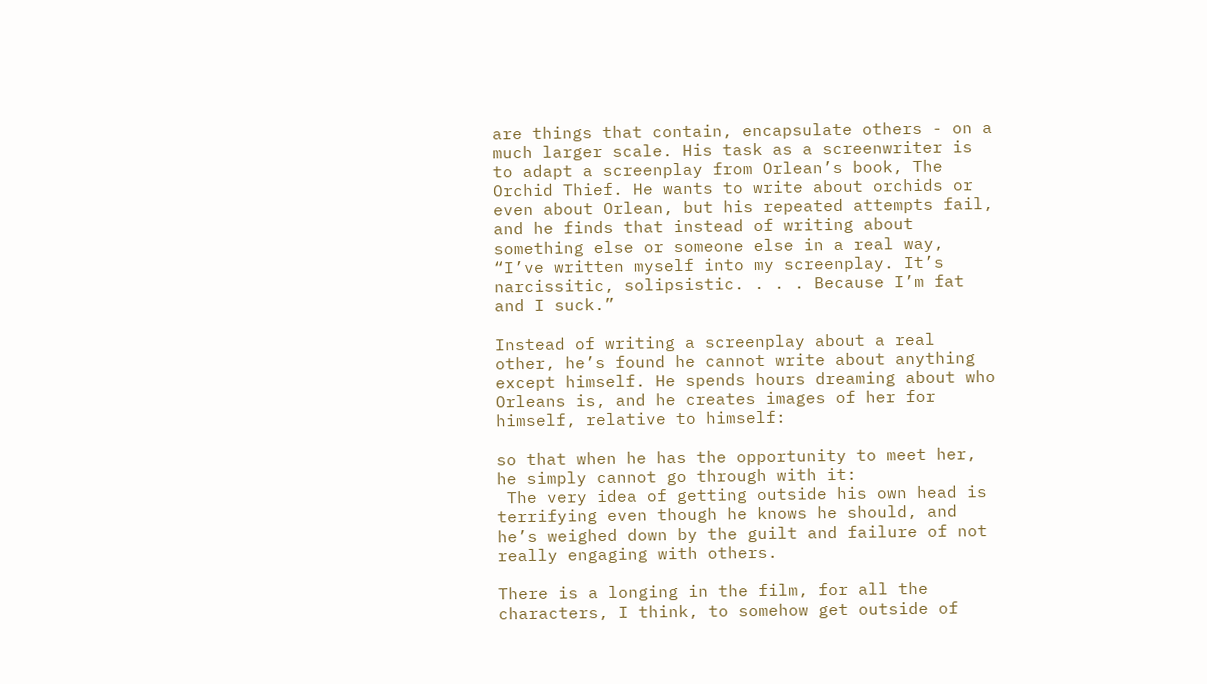are things that contain, encapsulate others - on a much larger scale. His task as a screenwriter is to adapt a screenplay from Orlean’s book, The Orchid Thief. He wants to write about orchids or even about Orlean, but his repeated attempts fail, and he finds that instead of writing about something else or someone else in a real way,
“I’ve written myself into my screenplay. It’s narcissitic, solipsistic. . . . Because I’m fat and I suck.”

Instead of writing a screenplay about a real other, he’s found he cannot write about anything except himself. He spends hours dreaming about who Orleans is, and he creates images of her for himself, relative to himself:

so that when he has the opportunity to meet her, he simply cannot go through with it:
 The very idea of getting outside his own head is terrifying even though he knows he should, and he’s weighed down by the guilt and failure of not really engaging with others.

There is a longing in the film, for all the characters, I think, to somehow get outside of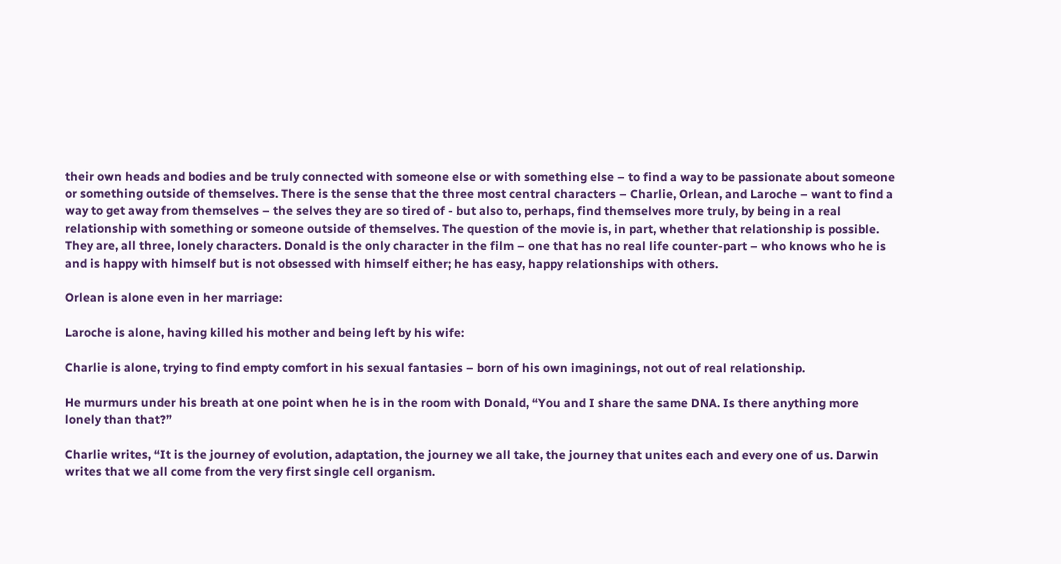their own heads and bodies and be truly connected with someone else or with something else – to find a way to be passionate about someone or something outside of themselves. There is the sense that the three most central characters – Charlie, Orlean, and Laroche – want to find a way to get away from themselves – the selves they are so tired of - but also to, perhaps, find themselves more truly, by being in a real relationship with something or someone outside of themselves. The question of the movie is, in part, whether that relationship is possible. They are, all three, lonely characters. Donald is the only character in the film – one that has no real life counter-part – who knows who he is and is happy with himself but is not obsessed with himself either; he has easy, happy relationships with others.

Orlean is alone even in her marriage:

Laroche is alone, having killed his mother and being left by his wife:

Charlie is alone, trying to find empty comfort in his sexual fantasies – born of his own imaginings, not out of real relationship.

He murmurs under his breath at one point when he is in the room with Donald, “You and I share the same DNA. Is there anything more lonely than that?”

Charlie writes, “It is the journey of evolution, adaptation, the journey we all take, the journey that unites each and every one of us. Darwin writes that we all come from the very first single cell organism.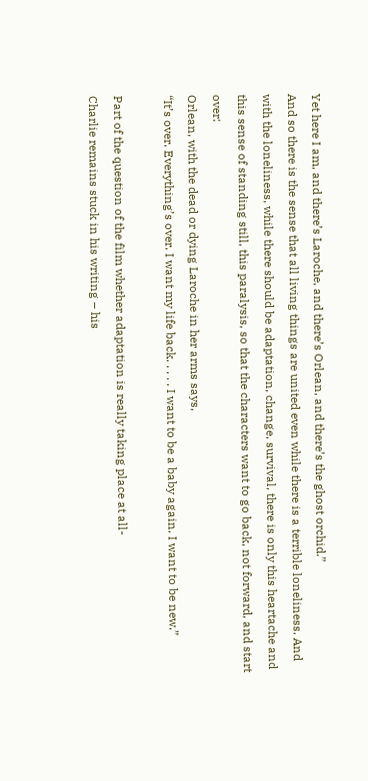Yet here I am, and there’s Laroche, and there’s Orlean, and there’s the ghost orchid.”
And so there is the sense that all living things are united even while there is a terrible loneliness. And with the loneliness, while there should be adaptation, change, survival, there is only this heartache and this sense of standing still, this paralysis, so that the characters want to go back, not forward, and start over:
Orlean, with the dead or dying Laroche in her arms says,
“It’s over. Everything’s over. I want my life back. . . . . I want to be a baby again. I want to be new.”

Part of the question of the film whether adaptation is really taking place at all-
Charlie remains stuck in his writing – his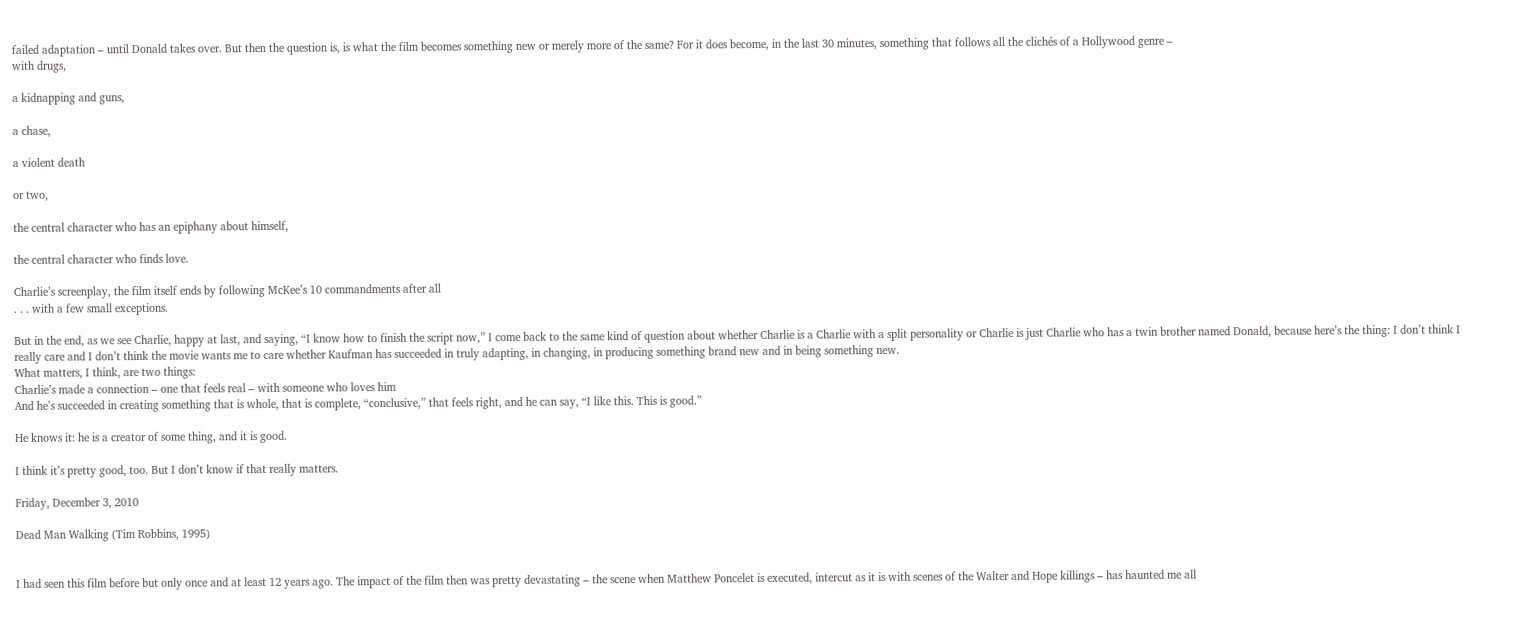failed adaptation – until Donald takes over. But then the question is, is what the film becomes something new or merely more of the same? For it does become, in the last 30 minutes, something that follows all the clichés of a Hollywood genre –
with drugs,

a kidnapping and guns,

a chase,

a violent death

or two,

the central character who has an epiphany about himself,

the central character who finds love.

Charlie’s screenplay, the film itself ends by following McKee’s 10 commandments after all
. . . with a few small exceptions.

But in the end, as we see Charlie, happy at last, and saying, “I know how to finish the script now,” I come back to the same kind of question about whether Charlie is a Charlie with a split personality or Charlie is just Charlie who has a twin brother named Donald, because here’s the thing: I don’t think I really care and I don’t think the movie wants me to care whether Kaufman has succeeded in truly adapting, in changing, in producing something brand new and in being something new.
What matters, I think, are two things:
Charlie’s made a connection – one that feels real – with someone who loves him
And he’s succeeded in creating something that is whole, that is complete, “conclusive,” that feels right, and he can say, “I like this. This is good.”

He knows it: he is a creator of some thing, and it is good.

I think it’s pretty good, too. But I don’t know if that really matters.

Friday, December 3, 2010

Dead Man Walking (Tim Robbins, 1995)


I had seen this film before but only once and at least 12 years ago. The impact of the film then was pretty devastating – the scene when Matthew Poncelet is executed, intercut as it is with scenes of the Walter and Hope killings – has haunted me all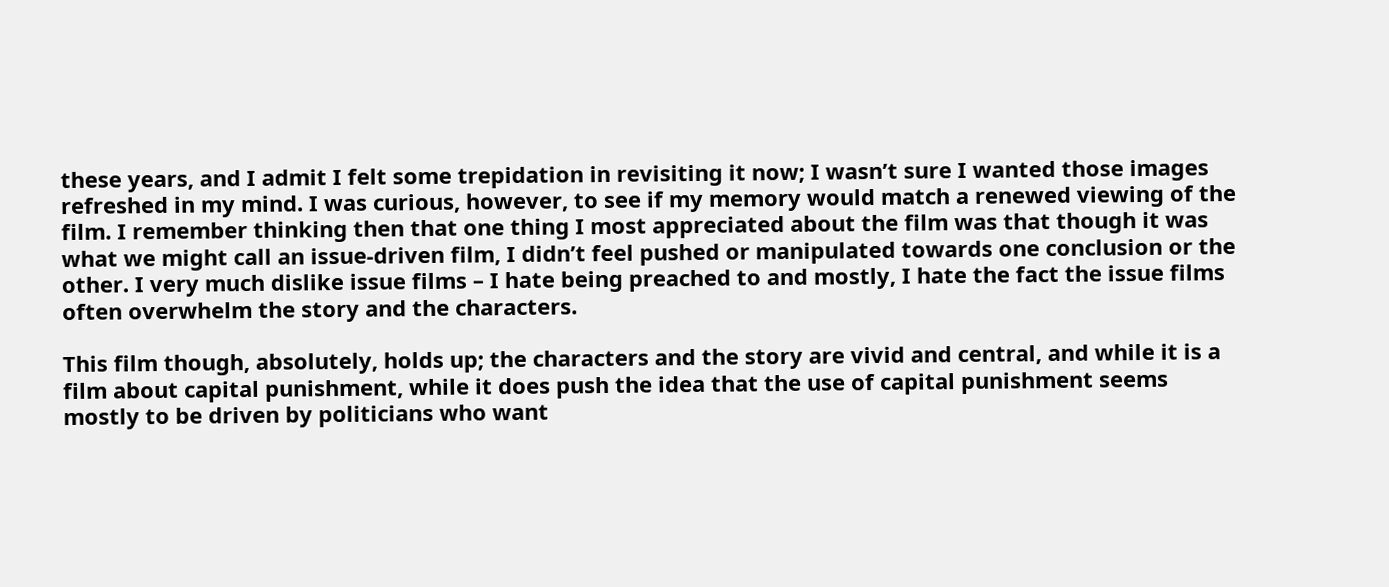these years, and I admit I felt some trepidation in revisiting it now; I wasn’t sure I wanted those images refreshed in my mind. I was curious, however, to see if my memory would match a renewed viewing of the film. I remember thinking then that one thing I most appreciated about the film was that though it was what we might call an issue-driven film, I didn’t feel pushed or manipulated towards one conclusion or the other. I very much dislike issue films – I hate being preached to and mostly, I hate the fact the issue films often overwhelm the story and the characters.

This film though, absolutely, holds up; the characters and the story are vivid and central, and while it is a film about capital punishment, while it does push the idea that the use of capital punishment seems mostly to be driven by politicians who want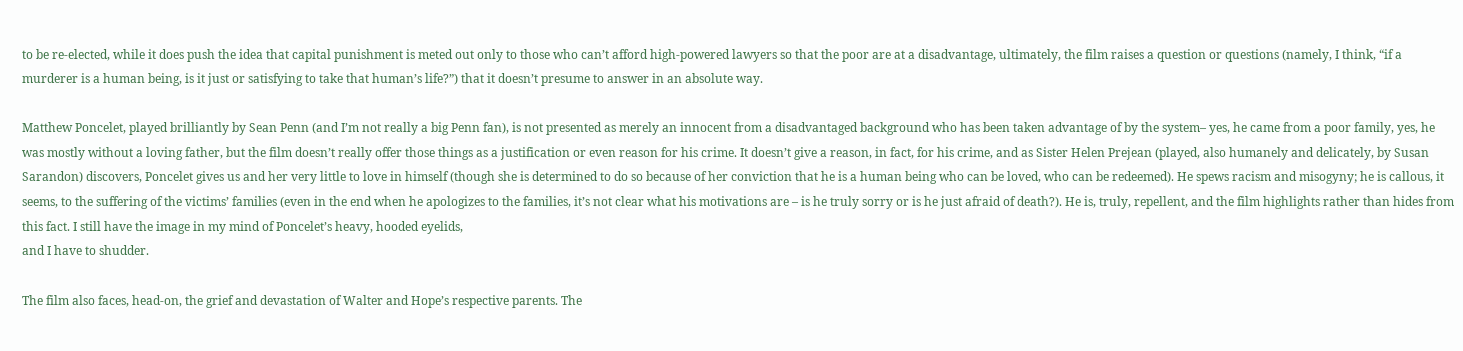to be re-elected, while it does push the idea that capital punishment is meted out only to those who can’t afford high-powered lawyers so that the poor are at a disadvantage, ultimately, the film raises a question or questions (namely, I think, “if a murderer is a human being, is it just or satisfying to take that human’s life?”) that it doesn’t presume to answer in an absolute way.

Matthew Poncelet, played brilliantly by Sean Penn (and I’m not really a big Penn fan), is not presented as merely an innocent from a disadvantaged background who has been taken advantage of by the system– yes, he came from a poor family, yes, he was mostly without a loving father, but the film doesn’t really offer those things as a justification or even reason for his crime. It doesn’t give a reason, in fact, for his crime, and as Sister Helen Prejean (played, also humanely and delicately, by Susan Sarandon) discovers, Poncelet gives us and her very little to love in himself (though she is determined to do so because of her conviction that he is a human being who can be loved, who can be redeemed). He spews racism and misogyny; he is callous, it seems, to the suffering of the victims’ families (even in the end when he apologizes to the families, it’s not clear what his motivations are – is he truly sorry or is he just afraid of death?). He is, truly, repellent, and the film highlights rather than hides from this fact. I still have the image in my mind of Poncelet’s heavy, hooded eyelids,
and I have to shudder.

The film also faces, head-on, the grief and devastation of Walter and Hope’s respective parents. The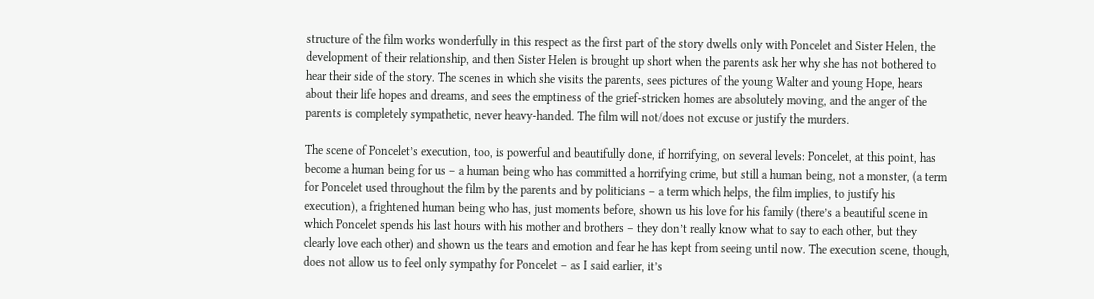structure of the film works wonderfully in this respect as the first part of the story dwells only with Poncelet and Sister Helen, the development of their relationship, and then Sister Helen is brought up short when the parents ask her why she has not bothered to hear their side of the story. The scenes in which she visits the parents, sees pictures of the young Walter and young Hope, hears about their life hopes and dreams, and sees the emptiness of the grief-stricken homes are absolutely moving, and the anger of the parents is completely sympathetic, never heavy-handed. The film will not/does not excuse or justify the murders.

The scene of Poncelet’s execution, too, is powerful and beautifully done, if horrifying, on several levels: Poncelet, at this point, has become a human being for us – a human being who has committed a horrifying crime, but still a human being, not a monster, (a term for Poncelet used throughout the film by the parents and by politicians – a term which helps, the film implies, to justify his execution), a frightened human being who has, just moments before, shown us his love for his family (there’s a beautiful scene in which Poncelet spends his last hours with his mother and brothers – they don’t really know what to say to each other, but they clearly love each other) and shown us the tears and emotion and fear he has kept from seeing until now. The execution scene, though, does not allow us to feel only sympathy for Poncelet – as I said earlier, it’s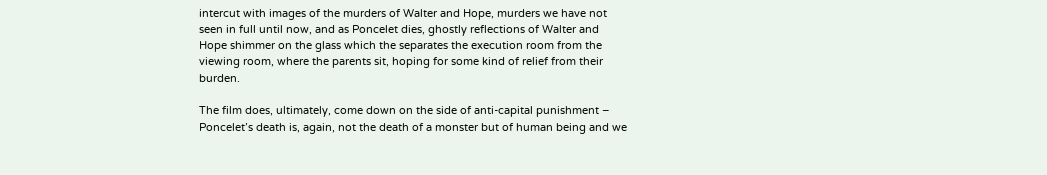intercut with images of the murders of Walter and Hope, murders we have not seen in full until now, and as Poncelet dies, ghostly reflections of Walter and Hope shimmer on the glass which the separates the execution room from the viewing room, where the parents sit, hoping for some kind of relief from their burden.

The film does, ultimately, come down on the side of anti-capital punishment – Poncelet’s death is, again, not the death of a monster but of human being and we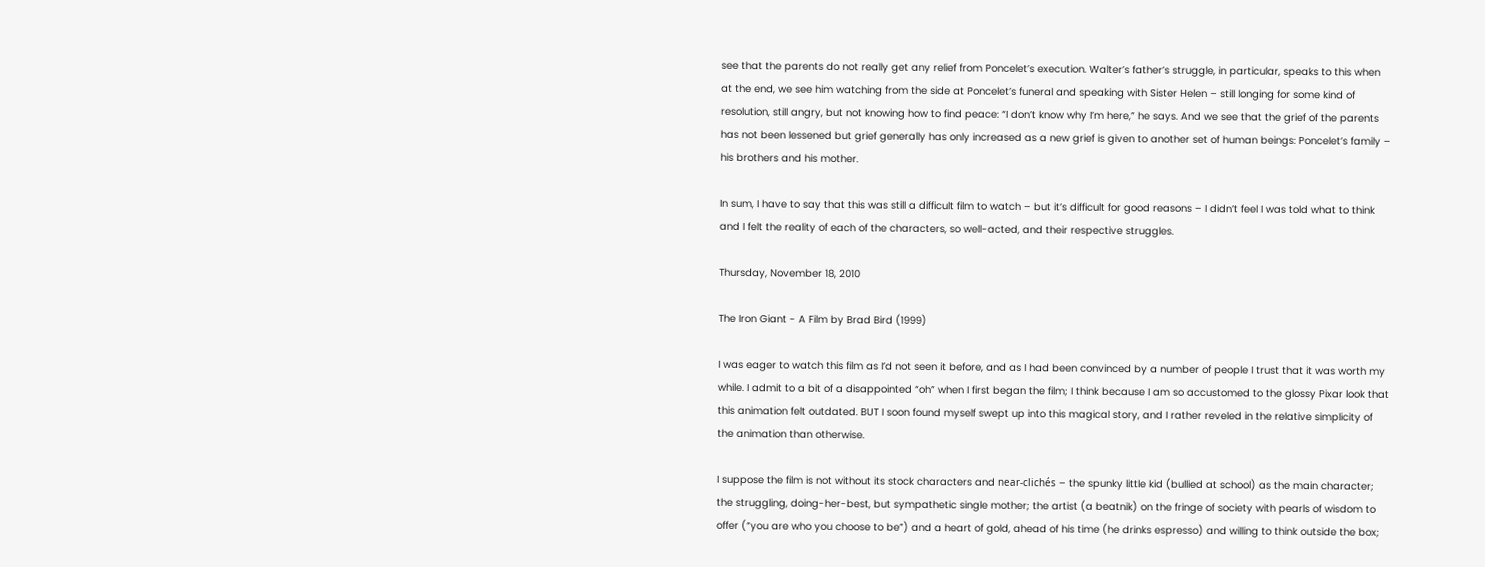see that the parents do not really get any relief from Poncelet’s execution. Walter’s father’s struggle, in particular, speaks to this when at the end, we see him watching from the side at Poncelet’s funeral and speaking with Sister Helen – still longing for some kind of resolution, still angry, but not knowing how to find peace: “I don’t know why I’m here,” he says. And we see that the grief of the parents has not been lessened but grief generally has only increased as a new grief is given to another set of human beings: Poncelet’s family – his brothers and his mother.

In sum, I have to say that this was still a difficult film to watch – but it’s difficult for good reasons – I didn’t feel I was told what to think and I felt the reality of each of the characters, so well-acted, and their respective struggles.

Thursday, November 18, 2010

The Iron Giant - A Film by Brad Bird (1999)

I was eager to watch this film as I’d not seen it before, and as I had been convinced by a number of people I trust that it was worth my while. I admit to a bit of a disappointed “oh” when I first began the film; I think because I am so accustomed to the glossy Pixar look that this animation felt outdated. BUT I soon found myself swept up into this magical story, and I rather reveled in the relative simplicity of the animation than otherwise.

I suppose the film is not without its stock characters and near-clichés – the spunky little kid (bullied at school) as the main character; the struggling, doing-her-best, but sympathetic single mother; the artist (a beatnik) on the fringe of society with pearls of wisdom to offer (“you are who you choose to be”) and a heart of gold, ahead of his time (he drinks espresso) and willing to think outside the box;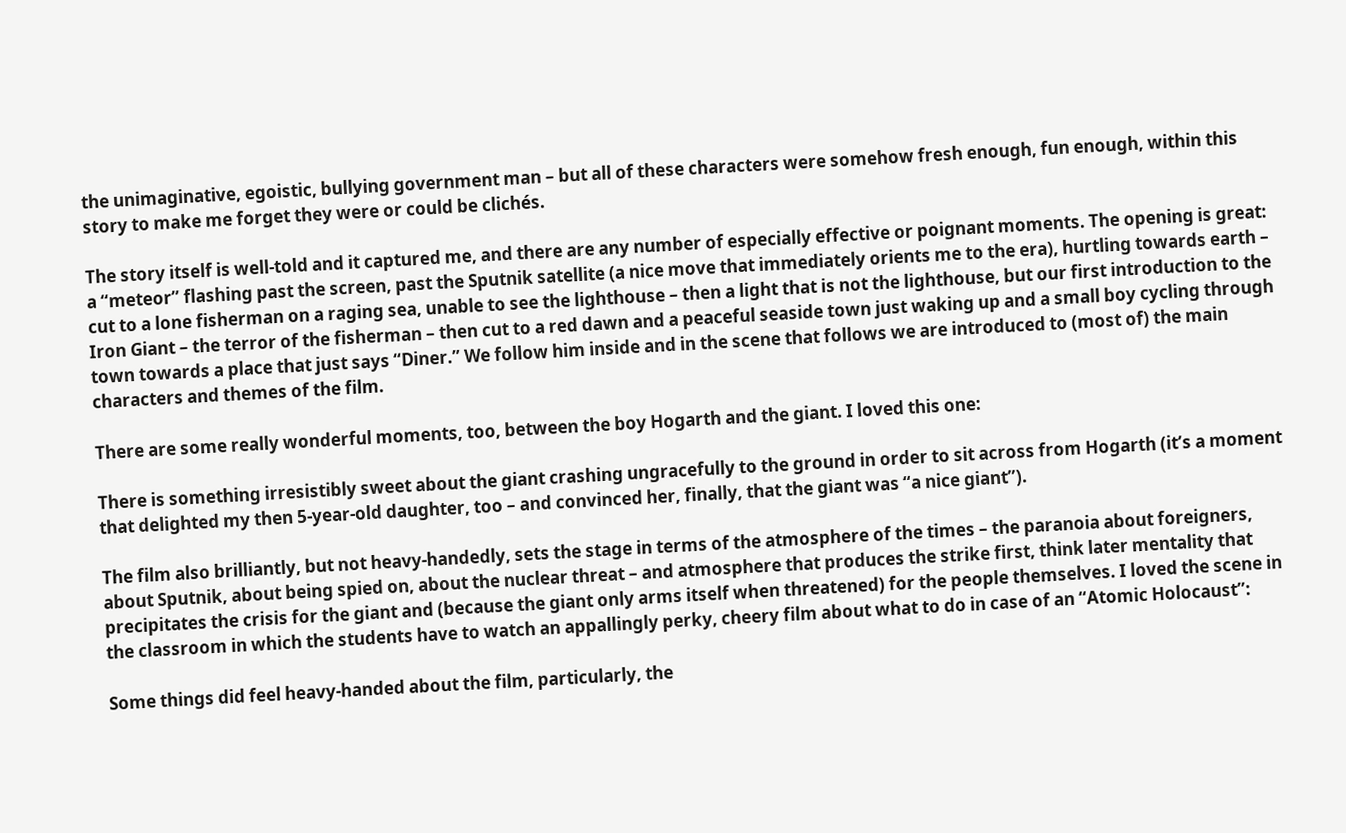the unimaginative, egoistic, bullying government man – but all of these characters were somehow fresh enough, fun enough, within this story to make me forget they were or could be clichés.

The story itself is well-told and it captured me, and there are any number of especially effective or poignant moments. The opening is great: a “meteor” flashing past the screen, past the Sputnik satellite (a nice move that immediately orients me to the era), hurtling towards earth – cut to a lone fisherman on a raging sea, unable to see the lighthouse – then a light that is not the lighthouse, but our first introduction to the Iron Giant – the terror of the fisherman – then cut to a red dawn and a peaceful seaside town just waking up and a small boy cycling through town towards a place that just says “Diner.” We follow him inside and in the scene that follows we are introduced to (most of) the main characters and themes of the film.

There are some really wonderful moments, too, between the boy Hogarth and the giant. I loved this one:

There is something irresistibly sweet about the giant crashing ungracefully to the ground in order to sit across from Hogarth (it’s a moment that delighted my then 5-year-old daughter, too – and convinced her, finally, that the giant was “a nice giant”).

The film also brilliantly, but not heavy-handedly, sets the stage in terms of the atmosphere of the times – the paranoia about foreigners, about Sputnik, about being spied on, about the nuclear threat – and atmosphere that produces the strike first, think later mentality that precipitates the crisis for the giant and (because the giant only arms itself when threatened) for the people themselves. I loved the scene in the classroom in which the students have to watch an appallingly perky, cheery film about what to do in case of an “Atomic Holocaust”:

Some things did feel heavy-handed about the film, particularly, the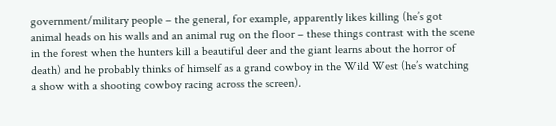government/military people – the general, for example, apparently likes killing (he’s got animal heads on his walls and an animal rug on the floor – these things contrast with the scene in the forest when the hunters kill a beautiful deer and the giant learns about the horror of death) and he probably thinks of himself as a grand cowboy in the Wild West (he’s watching a show with a shooting cowboy racing across the screen).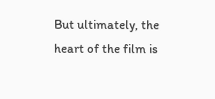But ultimately, the heart of the film is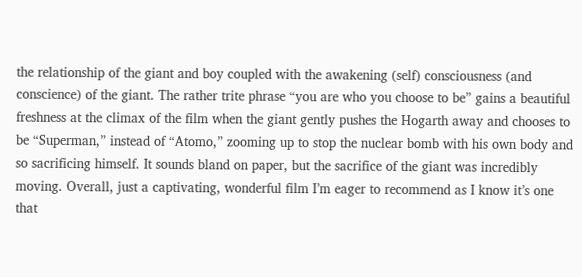the relationship of the giant and boy coupled with the awakening (self) consciousness (and conscience) of the giant. The rather trite phrase “you are who you choose to be” gains a beautiful freshness at the climax of the film when the giant gently pushes the Hogarth away and chooses to be “Superman,” instead of “Atomo,” zooming up to stop the nuclear bomb with his own body and so sacrificing himself. It sounds bland on paper, but the sacrifice of the giant was incredibly moving. Overall, just a captivating, wonderful film I’m eager to recommend as I know it’s one that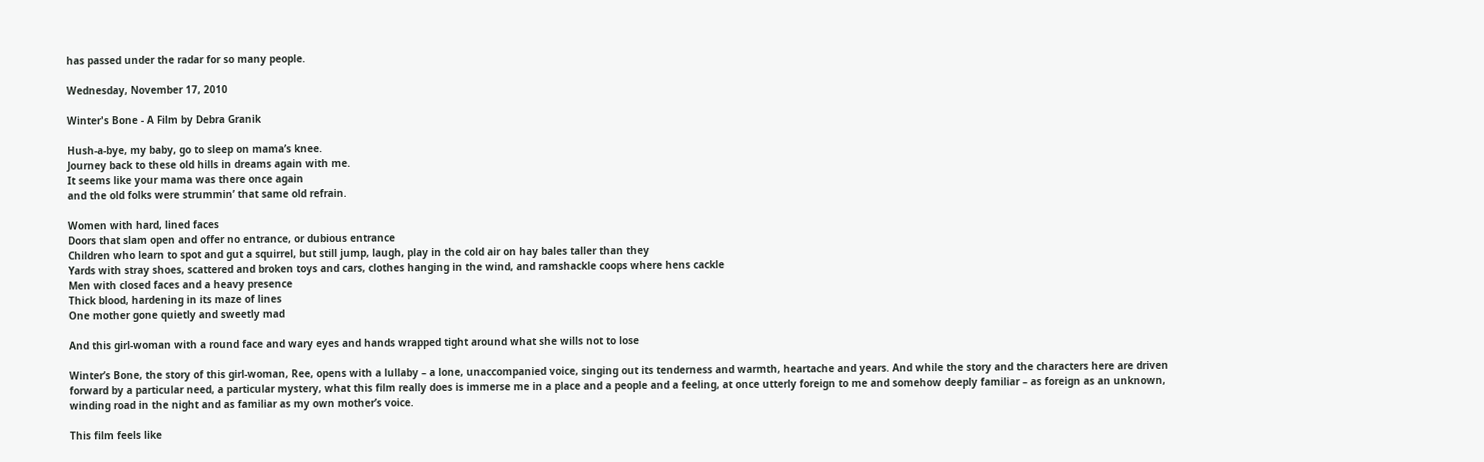has passed under the radar for so many people.

Wednesday, November 17, 2010

Winter's Bone - A Film by Debra Granik

Hush-a-bye, my baby, go to sleep on mama’s knee.
Journey back to these old hills in dreams again with me.
It seems like your mama was there once again
and the old folks were strummin’ that same old refrain.

Women with hard, lined faces
Doors that slam open and offer no entrance, or dubious entrance
Children who learn to spot and gut a squirrel, but still jump, laugh, play in the cold air on hay bales taller than they
Yards with stray shoes, scattered and broken toys and cars, clothes hanging in the wind, and ramshackle coops where hens cackle
Men with closed faces and a heavy presence
Thick blood, hardening in its maze of lines
One mother gone quietly and sweetly mad

And this girl-woman with a round face and wary eyes and hands wrapped tight around what she wills not to lose

Winter’s Bone, the story of this girl-woman, Ree, opens with a lullaby – a lone, unaccompanied voice, singing out its tenderness and warmth, heartache and years. And while the story and the characters here are driven forward by a particular need, a particular mystery, what this film really does is immerse me in a place and a people and a feeling, at once utterly foreign to me and somehow deeply familiar – as foreign as an unknown, winding road in the night and as familiar as my own mother’s voice.

This film feels like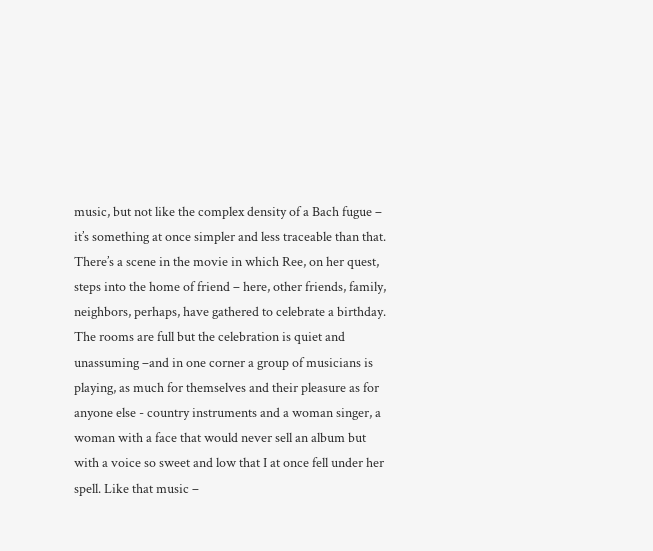music, but not like the complex density of a Bach fugue – it’s something at once simpler and less traceable than that. There’s a scene in the movie in which Ree, on her quest, steps into the home of friend – here, other friends, family, neighbors, perhaps, have gathered to celebrate a birthday. The rooms are full but the celebration is quiet and unassuming –and in one corner a group of musicians is playing, as much for themselves and their pleasure as for anyone else - country instruments and a woman singer, a woman with a face that would never sell an album but with a voice so sweet and low that I at once fell under her spell. Like that music –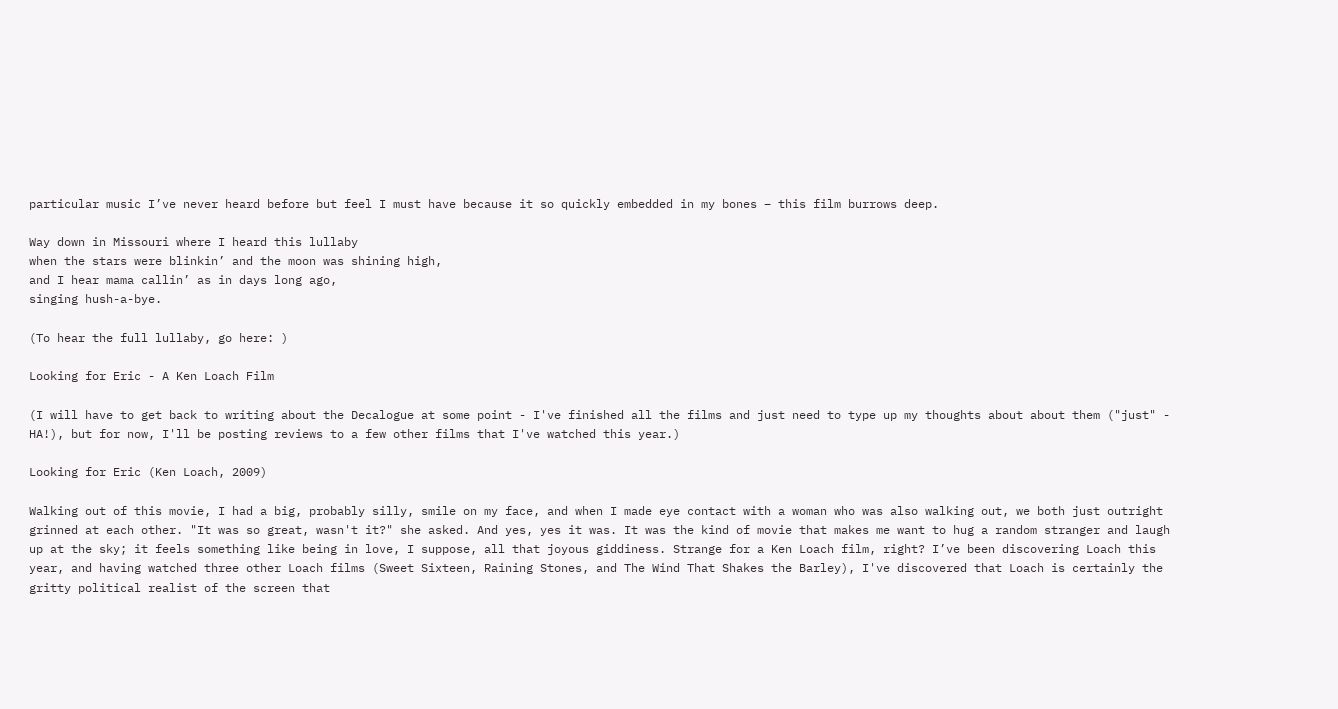particular music I’ve never heard before but feel I must have because it so quickly embedded in my bones – this film burrows deep.

Way down in Missouri where I heard this lullaby
when the stars were blinkin’ and the moon was shining high,
and I hear mama callin’ as in days long ago,
singing hush-a-bye.

(To hear the full lullaby, go here: )

Looking for Eric - A Ken Loach Film

(I will have to get back to writing about the Decalogue at some point - I've finished all the films and just need to type up my thoughts about about them ("just" - HA!), but for now, I'll be posting reviews to a few other films that I've watched this year.)

Looking for Eric (Ken Loach, 2009)

Walking out of this movie, I had a big, probably silly, smile on my face, and when I made eye contact with a woman who was also walking out, we both just outright grinned at each other. "It was so great, wasn't it?" she asked. And yes, yes it was. It was the kind of movie that makes me want to hug a random stranger and laugh up at the sky; it feels something like being in love, I suppose, all that joyous giddiness. Strange for a Ken Loach film, right? I’ve been discovering Loach this year, and having watched three other Loach films (Sweet Sixteen, Raining Stones, and The Wind That Shakes the Barley), I've discovered that Loach is certainly the gritty political realist of the screen that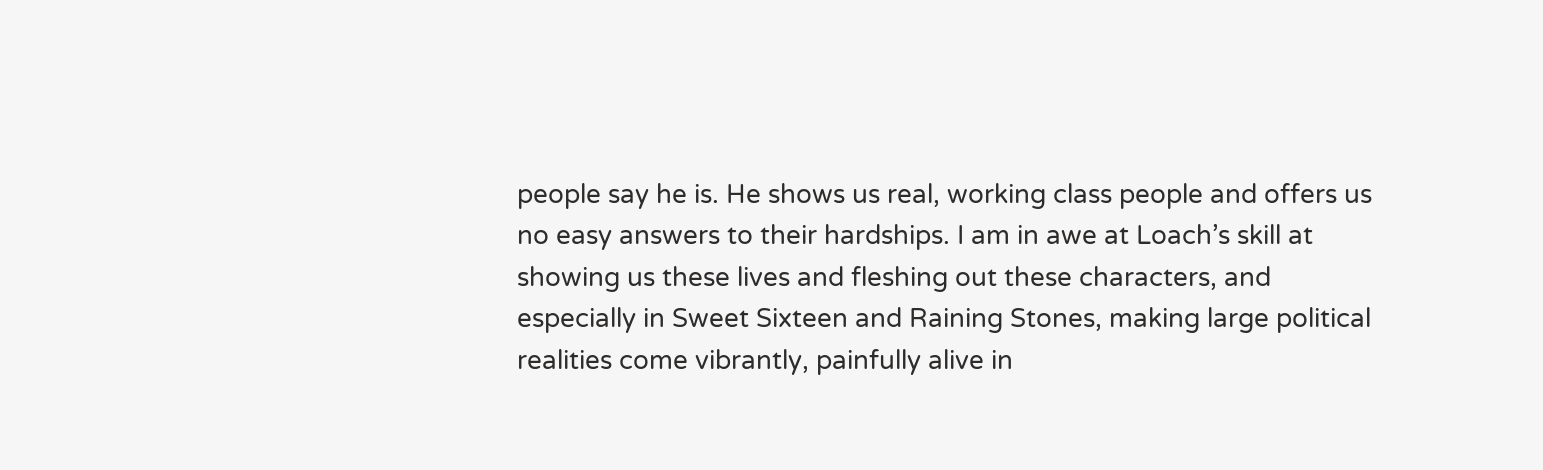people say he is. He shows us real, working class people and offers us no easy answers to their hardships. I am in awe at Loach’s skill at showing us these lives and fleshing out these characters, and especially in Sweet Sixteen and Raining Stones, making large political realities come vibrantly, painfully alive in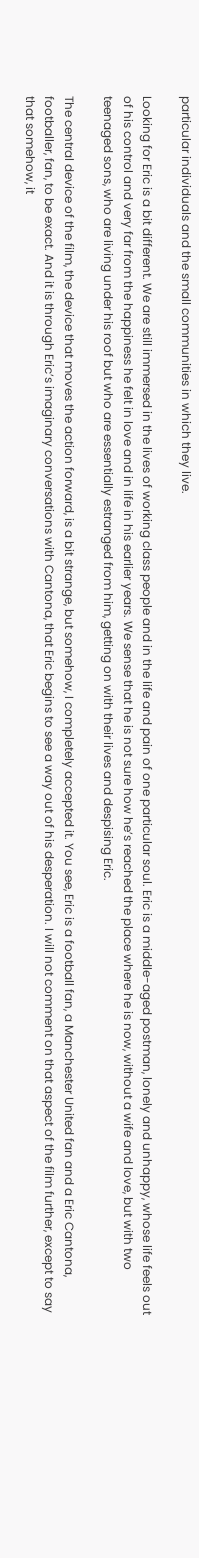particular individuals and the small communities in which they live.

Looking for Eric is a bit different. We are still immersed in the lives of working class people and in the life and pain of one particular soul. Eric is a middle-aged postman, lonely and unhappy, whose life feels out of his control and very far from the happiness he felt in love and in life in his earlier years. We sense that he is not sure how he’s reached the place where he is now, without a wife and love, but with two teenaged sons, who are living under his roof but who are essentially estranged from him, getting on with their lives and despising Eric.

The central device of the film, the device that moves the action forward, is a bit strange, but somehow, I completely accepted it. You see, Eric is a football fan, a Manchester United fan and a Eric Cantona, footballer, fan, to be exact. And it is through Eric’s imaginary conversations with Cantona, that Eric begins to see a way out of his desperation. I will not comment on that aspect of the film further, except to say that somehow, it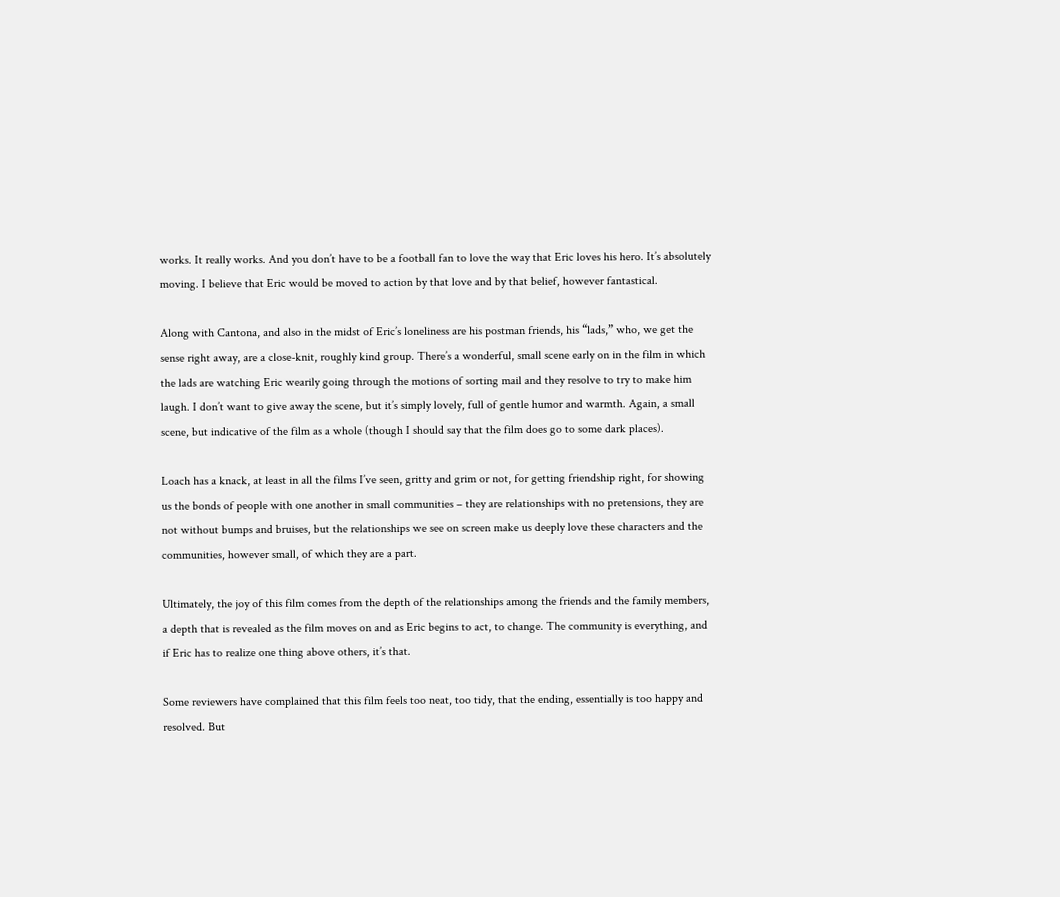works. It really works. And you don’t have to be a football fan to love the way that Eric loves his hero. It’s absolutely moving. I believe that Eric would be moved to action by that love and by that belief, however fantastical.

Along with Cantona, and also in the midst of Eric’s loneliness are his postman friends, his “lads,” who, we get the sense right away, are a close-knit, roughly kind group. There’s a wonderful, small scene early on in the film in which the lads are watching Eric wearily going through the motions of sorting mail and they resolve to try to make him laugh. I don’t want to give away the scene, but it’s simply lovely, full of gentle humor and warmth. Again, a small scene, but indicative of the film as a whole (though I should say that the film does go to some dark places).

Loach has a knack, at least in all the films I’ve seen, gritty and grim or not, for getting friendship right, for showing us the bonds of people with one another in small communities – they are relationships with no pretensions, they are not without bumps and bruises, but the relationships we see on screen make us deeply love these characters and the communities, however small, of which they are a part.

Ultimately, the joy of this film comes from the depth of the relationships among the friends and the family members, a depth that is revealed as the film moves on and as Eric begins to act, to change. The community is everything, and if Eric has to realize one thing above others, it’s that.

Some reviewers have complained that this film feels too neat, too tidy, that the ending, essentially is too happy and resolved. But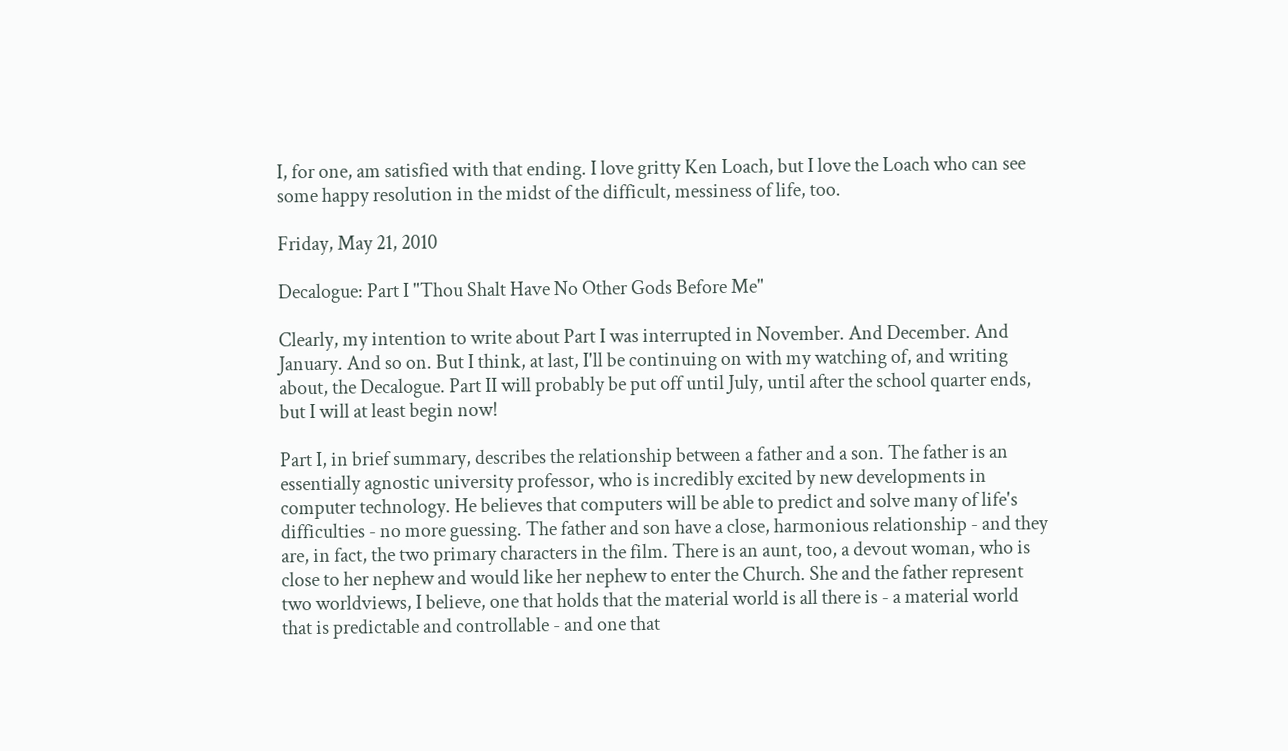I, for one, am satisfied with that ending. I love gritty Ken Loach, but I love the Loach who can see some happy resolution in the midst of the difficult, messiness of life, too.

Friday, May 21, 2010

Decalogue: Part I "Thou Shalt Have No Other Gods Before Me"

Clearly, my intention to write about Part I was interrupted in November. And December. And January. And so on. But I think, at last, I'll be continuing on with my watching of, and writing about, the Decalogue. Part II will probably be put off until July, until after the school quarter ends, but I will at least begin now!

Part I, in brief summary, describes the relationship between a father and a son. The father is an essentially agnostic university professor, who is incredibly excited by new developments in computer technology. He believes that computers will be able to predict and solve many of life's difficulties - no more guessing. The father and son have a close, harmonious relationship - and they are, in fact, the two primary characters in the film. There is an aunt, too, a devout woman, who is close to her nephew and would like her nephew to enter the Church. She and the father represent two worldviews, I believe, one that holds that the material world is all there is - a material world that is predictable and controllable - and one that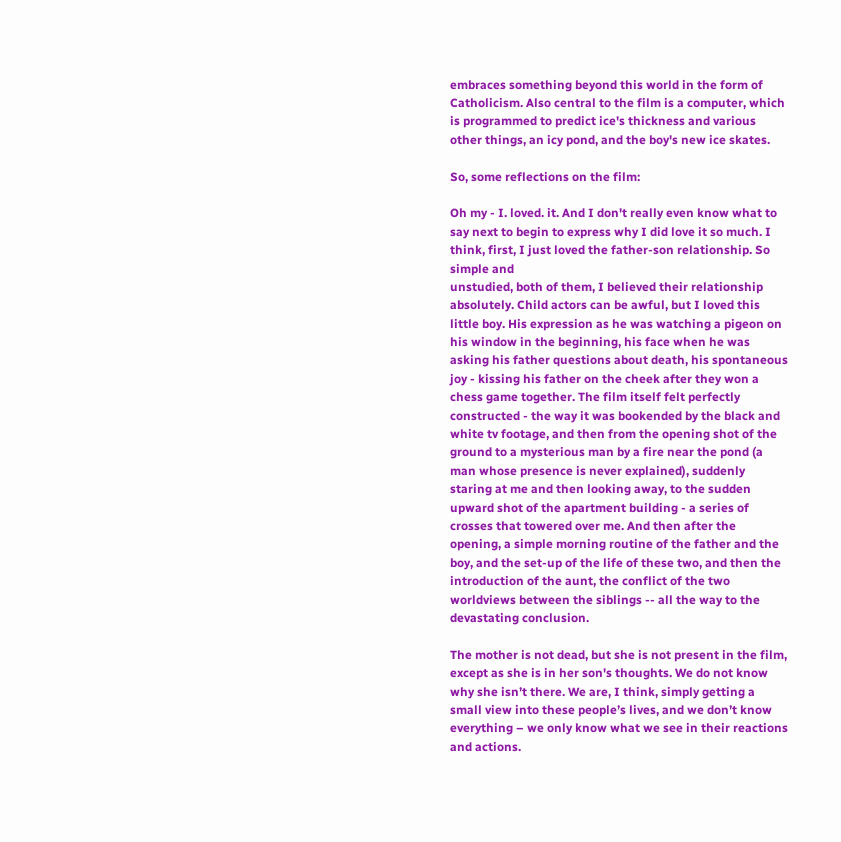embraces something beyond this world in the form of Catholicism. Also central to the film is a computer, which is programmed to predict ice's thickness and various other things, an icy pond, and the boy's new ice skates.

So, some reflections on the film:

Oh my - I. loved. it. And I don't really even know what to say next to begin to express why I did love it so much. I think, first, I just loved the father-son relationship. So simple and
unstudied, both of them, I believed their relationship absolutely. Child actors can be awful, but I loved this little boy. His expression as he was watching a pigeon on his window in the beginning, his face when he was asking his father questions about death, his spontaneous joy - kissing his father on the cheek after they won a chess game together. The film itself felt perfectly constructed - the way it was bookended by the black and white tv footage, and then from the opening shot of the ground to a mysterious man by a fire near the pond (a man whose presence is never explained), suddenly staring at me and then looking away, to the sudden upward shot of the apartment building - a series of crosses that towered over me. And then after the opening, a simple morning routine of the father and the boy, and the set-up of the life of these two, and then the introduction of the aunt, the conflict of the two worldviews between the siblings -- all the way to the devastating conclusion.

The mother is not dead, but she is not present in the film, except as she is in her son's thoughts. We do not know why she isn’t there. We are, I think, simply getting a small view into these people’s lives, and we don’t know everything – we only know what we see in their reactions and actions.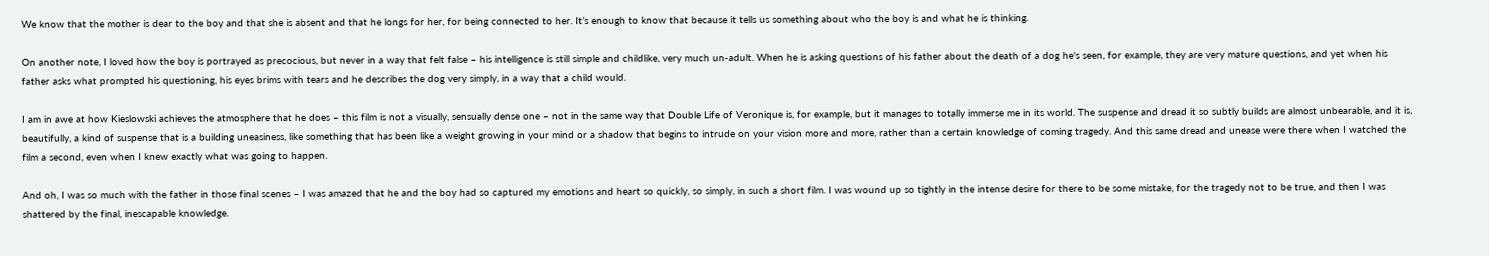We know that the mother is dear to the boy and that she is absent and that he longs for her, for being connected to her. It’s enough to know that because it tells us something about who the boy is and what he is thinking.

On another note, I loved how the boy is portrayed as precocious, but never in a way that felt false – his intelligence is still simple and childlike, very much un-adult. When he is asking questions of his father about the death of a dog he's seen, for example, they are very mature questions, and yet when his father asks what prompted his questioning, his eyes brims with tears and he describes the dog very simply, in a way that a child would.

I am in awe at how Kieslowski achieves the atmosphere that he does – this film is not a visually, sensually dense one – not in the same way that Double Life of Veronique is, for example, but it manages to totally immerse me in its world. The suspense and dread it so subtly builds are almost unbearable, and it is, beautifully, a kind of suspense that is a building uneasiness, like something that has been like a weight growing in your mind or a shadow that begins to intrude on your vision more and more, rather than a certain knowledge of coming tragedy. And this same dread and unease were there when I watched the film a second, even when I knew exactly what was going to happen.

And oh, I was so much with the father in those final scenes – I was amazed that he and the boy had so captured my emotions and heart so quickly, so simply, in such a short film. I was wound up so tightly in the intense desire for there to be some mistake, for the tragedy not to be true, and then I was shattered by the final, inescapable knowledge.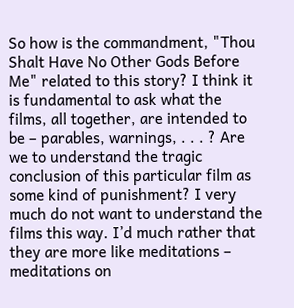So how is the commandment, "Thou Shalt Have No Other Gods Before Me" related to this story? I think it is fundamental to ask what the films, all together, are intended to be – parables, warnings, . . . ? Are we to understand the tragic conclusion of this particular film as some kind of punishment? I very much do not want to understand the films this way. I’d much rather that they are more like meditations – meditations on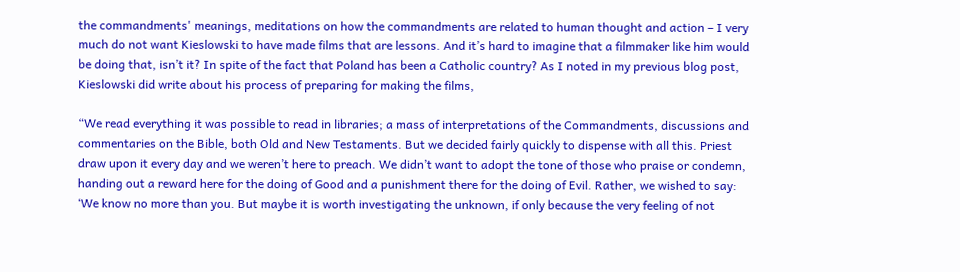the commandments' meanings, meditations on how the commandments are related to human thought and action – I very much do not want Kieslowski to have made films that are lessons. And it’s hard to imagine that a filmmaker like him would be doing that, isn’t it? In spite of the fact that Poland has been a Catholic country? As I noted in my previous blog post, Kieslowski did write about his process of preparing for making the films,

“We read everything it was possible to read in libraries; a mass of interpretations of the Commandments, discussions and commentaries on the Bible, both Old and New Testaments. But we decided fairly quickly to dispense with all this. Priest draw upon it every day and we weren’t here to preach. We didn’t want to adopt the tone of those who praise or condemn, handing out a reward here for the doing of Good and a punishment there for the doing of Evil. Rather, we wished to say: ‘We know no more than you. But maybe it is worth investigating the unknown, if only because the very feeling of not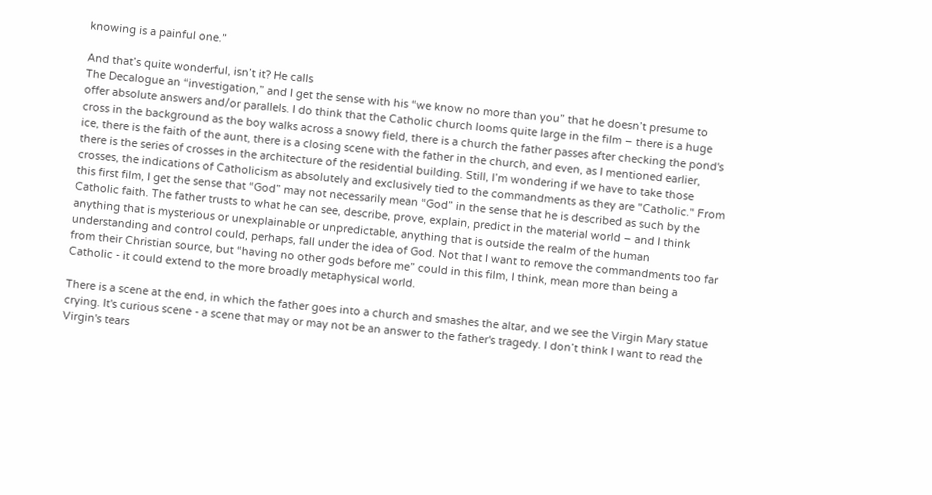knowing is a painful one.”

And that’s quite wonderful, isn’t it? He calls
The Decalogue an “investigation,” and I get the sense with his “we know no more than you” that he doesn’t presume to offer absolute answers and/or parallels. I do think that the Catholic church looms quite large in the film – there is a huge cross in the background as the boy walks across a snowy field, there is a church the father passes after checking the pond's ice, there is the faith of the aunt, there is a closing scene with the father in the church, and even, as I mentioned earlier, there is the series of crosses in the architecture of the residential building. Still, I’m wondering if we have to take those crosses, the indications of Catholicism as absolutely and exclusively tied to the commandments as they are "Catholic." From this first film, I get the sense that “God” may not necessarily mean “God” in the sense that he is described as such by the Catholic faith. The father trusts to what he can see, describe, prove, explain, predict in the material world – and I think anything that is mysterious or unexplainable or unpredictable, anything that is outside the realm of the human understanding and control could, perhaps, fall under the idea of God. Not that I want to remove the commandments too far from their Christian source, but “having no other gods before me” could in this film, I think, mean more than being a Catholic - it could extend to the more broadly metaphysical world.

There is a scene at the end, in which the father goes into a church and smashes the altar, and we see the Virgin Mary statue crying. It's curious scene - a scene that may or may not be an answer to the father's tragedy. I don’t think I want to read the Virgin's tears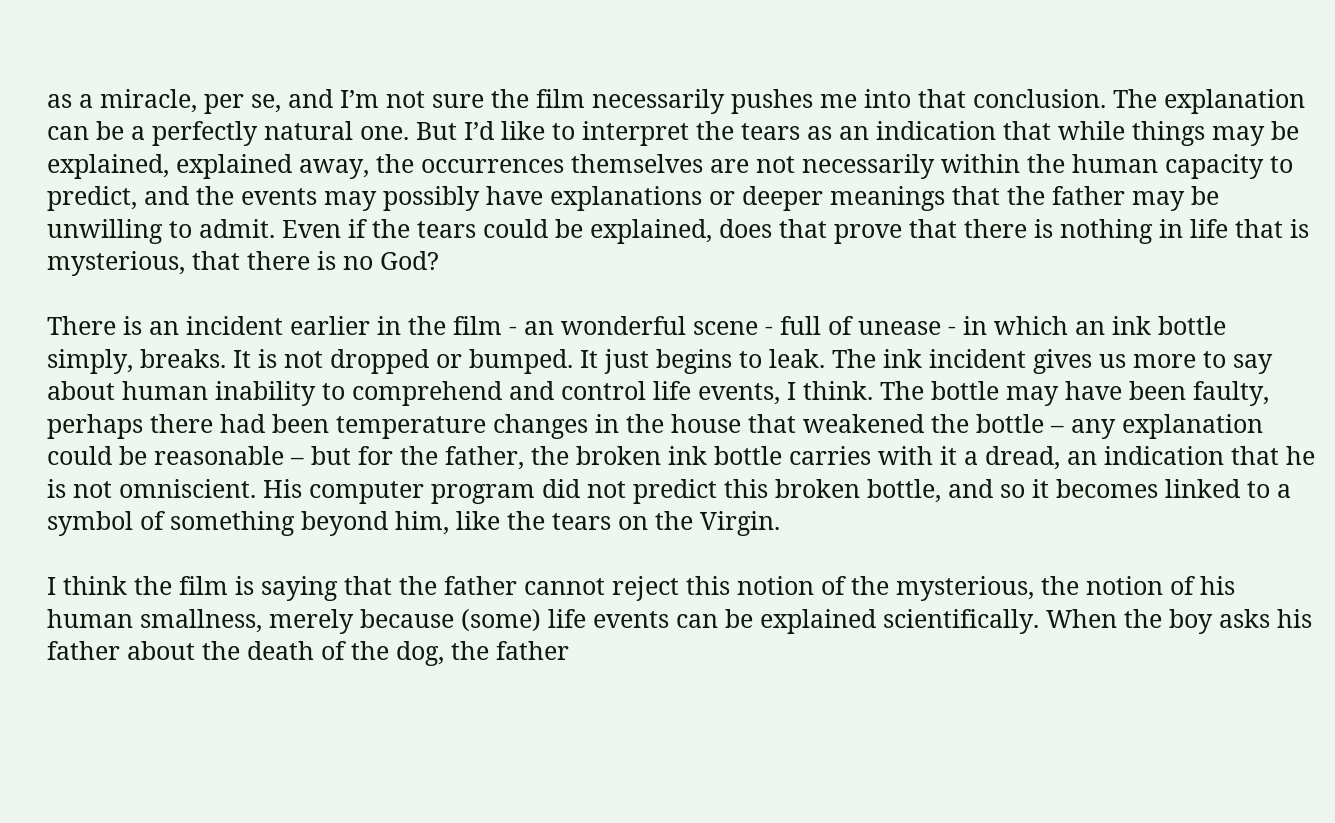as a miracle, per se, and I’m not sure the film necessarily pushes me into that conclusion. The explanation can be a perfectly natural one. But I’d like to interpret the tears as an indication that while things may be explained, explained away, the occurrences themselves are not necessarily within the human capacity to predict, and the events may possibly have explanations or deeper meanings that the father may be unwilling to admit. Even if the tears could be explained, does that prove that there is nothing in life that is mysterious, that there is no God?

There is an incident earlier in the film - an wonderful scene - full of unease - in which an ink bottle simply, breaks. It is not dropped or bumped. It just begins to leak. The ink incident gives us more to say about human inability to comprehend and control life events, I think. The bottle may have been faulty, perhaps there had been temperature changes in the house that weakened the bottle – any explanation could be reasonable – but for the father, the broken ink bottle carries with it a dread, an indication that he is not omniscient. His computer program did not predict this broken bottle, and so it becomes linked to a symbol of something beyond him, like the tears on the Virgin.

I think the film is saying that the father cannot reject this notion of the mysterious, the notion of his human smallness, merely because (some) life events can be explained scientifically. When the boy asks his father about the death of the dog, the father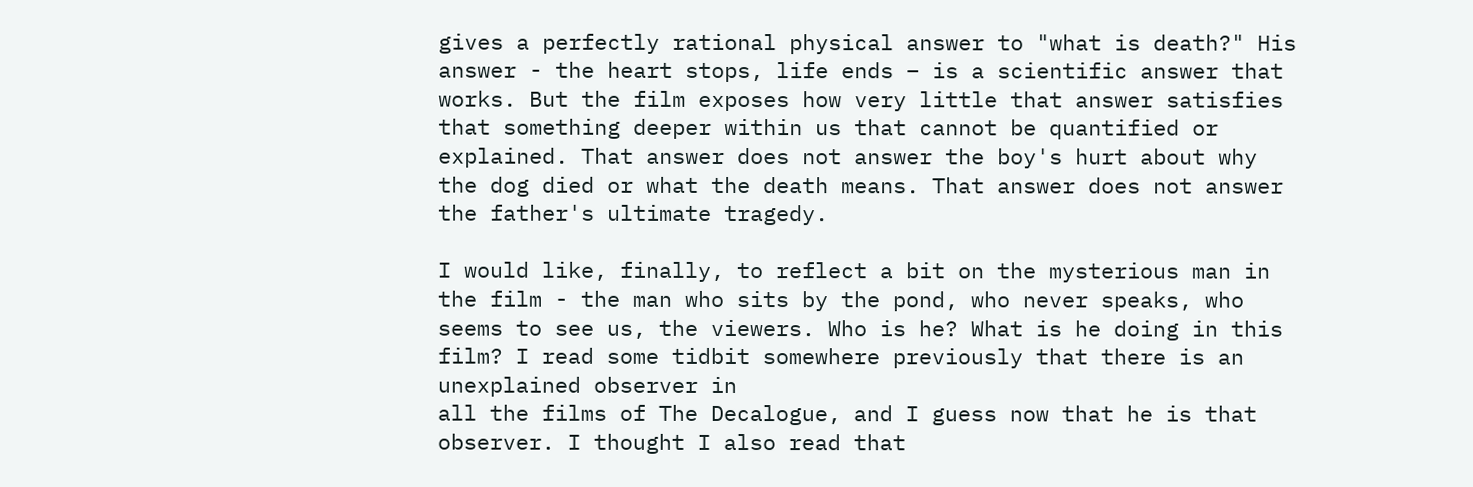gives a perfectly rational physical answer to "what is death?" His answer - the heart stops, life ends – is a scientific answer that works. But the film exposes how very little that answer satisfies that something deeper within us that cannot be quantified or explained. That answer does not answer the boy's hurt about why the dog died or what the death means. That answer does not answer the father's ultimate tragedy.

I would like, finally, to reflect a bit on the mysterious man in the film - the man who sits by the pond, who never speaks, who seems to see us, the viewers. Who is he? What is he doing in this film? I read some tidbit somewhere previously that there is an unexplained observer in
all the films of The Decalogue, and I guess now that he is that observer. I thought I also read that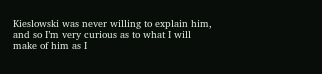Kieslowski was never willing to explain him, and so I’m very curious as to what I will make of him as I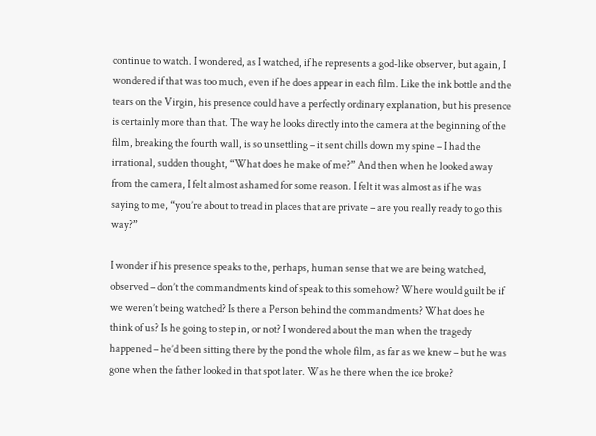continue to watch. I wondered, as I watched, if he represents a god-like observer, but again, I wondered if that was too much, even if he does appear in each film. Like the ink bottle and the tears on the Virgin, his presence could have a perfectly ordinary explanation, but his presence is certainly more than that. The way he looks directly into the camera at the beginning of the film, breaking the fourth wall, is so unsettling – it sent chills down my spine – I had the irrational, sudden thought, “What does he make of me?” And then when he looked away from the camera, I felt almost ashamed for some reason. I felt it was almost as if he was saying to me, “you’re about to tread in places that are private – are you really ready to go this way?”

I wonder if his presence speaks to the, perhaps, human sense that we are being watched, observed – don’t the commandments kind of speak to this somehow? Where would guilt be if we weren’t being watched? Is there a Person behind the commandments? What does he think of us? Is he going to step in, or not? I wondered about the man when the tragedy happened – he’d been sitting there by the pond the whole film, as far as we knew – but he was gone when the father looked in that spot later. Was he there when the ice broke?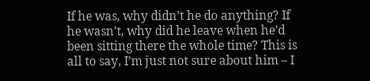If he was, why didn’t he do anything? If he wasn’t, why did he leave when he’d been sitting there the whole time? This is all to say, I’m just not sure about him – I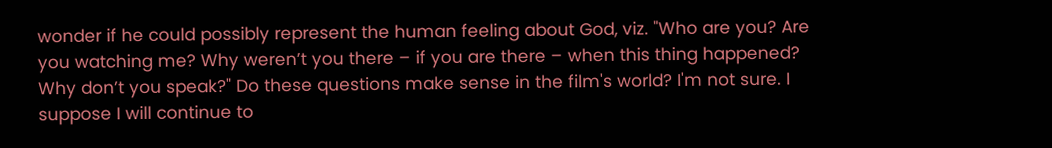wonder if he could possibly represent the human feeling about God, viz. "Who are you? Are you watching me? Why weren’t you there – if you are there – when this thing happened? Why don’t you speak?" Do these questions make sense in the film's world? I'm not sure. I suppose I will continue to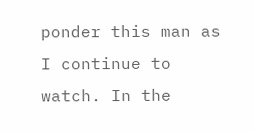ponder this man as I continue to watch. In the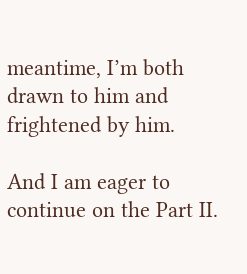meantime, I’m both drawn to him and frightened by him.

And I am eager to continue on the Part II.